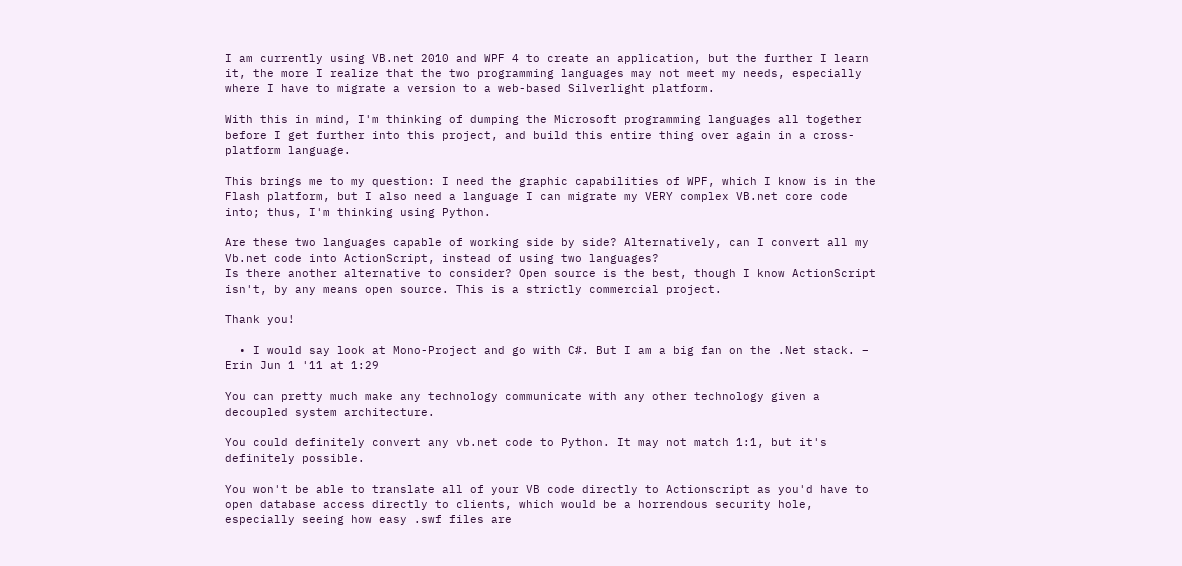I am currently using VB.net 2010 and WPF 4 to create an application, but the further I learn it, the more I realize that the two programming languages may not meet my needs, especially where I have to migrate a version to a web-based Silverlight platform.

With this in mind, I'm thinking of dumping the Microsoft programming languages all together before I get further into this project, and build this entire thing over again in a cross-platform language.

This brings me to my question: I need the graphic capabilities of WPF, which I know is in the Flash platform, but I also need a language I can migrate my VERY complex VB.net core code into; thus, I'm thinking using Python.

Are these two languages capable of working side by side? Alternatively, can I convert all my Vb.net code into ActionScript, instead of using two languages?
Is there another alternative to consider? Open source is the best, though I know ActionScript isn't, by any means open source. This is a strictly commercial project.

Thank you!

  • I would say look at Mono-Project and go with C#. But I am a big fan on the .Net stack. – Erin Jun 1 '11 at 1:29

You can pretty much make any technology communicate with any other technology given a decoupled system architecture.

You could definitely convert any vb.net code to Python. It may not match 1:1, but it's definitely possible.

You won't be able to translate all of your VB code directly to Actionscript as you'd have to open database access directly to clients, which would be a horrendous security hole, especially seeing how easy .swf files are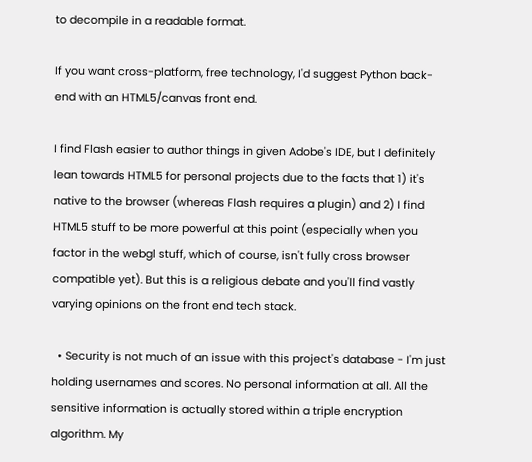to decompile in a readable format.

If you want cross-platform, free technology, I'd suggest Python back-end with an HTML5/canvas front end.

I find Flash easier to author things in given Adobe's IDE, but I definitely lean towards HTML5 for personal projects due to the facts that 1) it's native to the browser (whereas Flash requires a plugin) and 2) I find HTML5 stuff to be more powerful at this point (especially when you factor in the webgl stuff, which of course, isn't fully cross browser compatible yet). But this is a religious debate and you'll find vastly varying opinions on the front end tech stack.

  • Security is not much of an issue with this project's database - I'm just holding usernames and scores. No personal information at all. All the sensitive information is actually stored within a triple encryption algorithm. My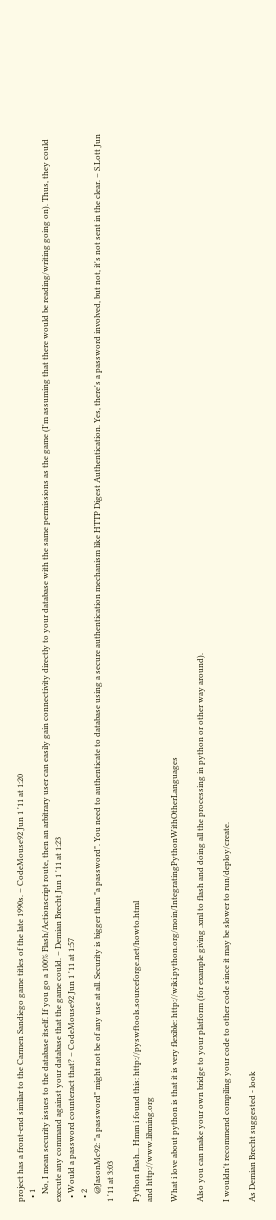project has a front-end similar to the Carmen Sandiego game titles of the late 1990s. – CodeMouse92 Jun 1 '11 at 1:20
  • 1
    No, I mean security issues to the database itself. If you go a 100% Flash/Actionscript route, then an arbitrary user can easily gain connectivity directly to your database with the same permissions as the game (I'm assuming that there would be reading/writing going on). Thus, they could execute any command against your database that the game could. – Demian Brecht Jun 1 '11 at 1:23
  • Would a password counteract that? – CodeMouse92 Jun 1 '11 at 1:57
  • 2
    @JasonMc92: "a password" might not be of any use at all. Security is bigger than "a password". You need to authenticate to database using a secure authentication mechanism like HTTP Digest Authentication. Yes, there's a password involved, but not, it's not sent in the clear. – S.Lott Jun 1 '11 at 3:03

Python flash... Hmm i found this: http://pyswftools.sourceforge.net/howto.html
and http://www.libming.org

What i love about python is that it is very flexible: http://wiki.python.org/moin/IntegratingPythonWithOtherLanguages

Also you can make your own bridge to your platform (for example giving .xml to flash and doing all the processing in python or other way around).

I wouldn't recommend compiling your code to other code since it may be slower to run/deploy/create.

As Demian Brecht suggested - look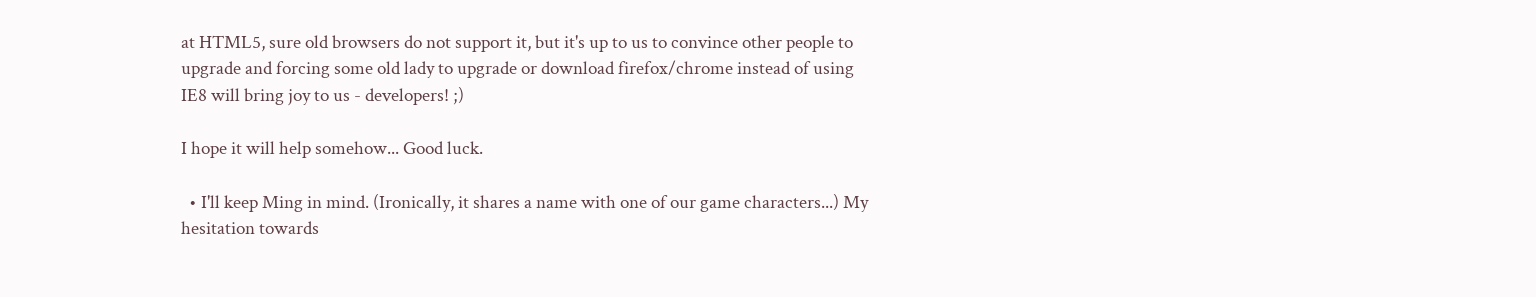at HTML5, sure old browsers do not support it, but it's up to us to convince other people to upgrade and forcing some old lady to upgrade or download firefox/chrome instead of using IE8 will bring joy to us - developers! ;)

I hope it will help somehow... Good luck.

  • I'll keep Ming in mind. (Ironically, it shares a name with one of our game characters...) My hesitation towards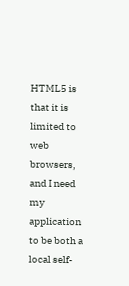HTML5 is that it is limited to web browsers, and I need my application to be both a local self-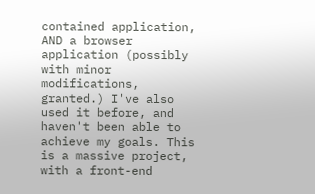contained application, AND a browser application (possibly with minor modifications, granted.) I've also used it before, and haven't been able to achieve my goals. This is a massive project, with a front-end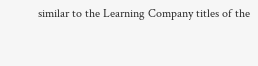similar to the Learning Company titles of the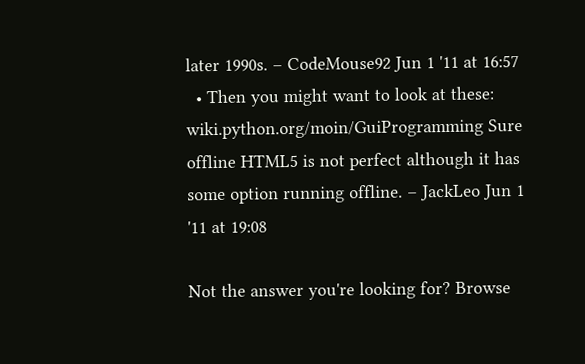later 1990s. – CodeMouse92 Jun 1 '11 at 16:57
  • Then you might want to look at these: wiki.python.org/moin/GuiProgramming Sure offline HTML5 is not perfect although it has some option running offline. – JackLeo Jun 1 '11 at 19:08

Not the answer you're looking for? Browse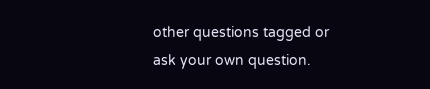other questions tagged or ask your own question.